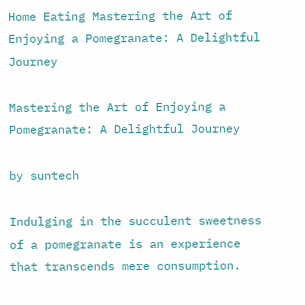Home Eating Mastering the Art of Enjoying a Pomegranate: A Delightful Journey

Mastering the Art of Enjoying a Pomegranate: A Delightful Journey

by suntech

Indulging in the succulent sweetness of a pomegranate is an experience that transcends mere consumption.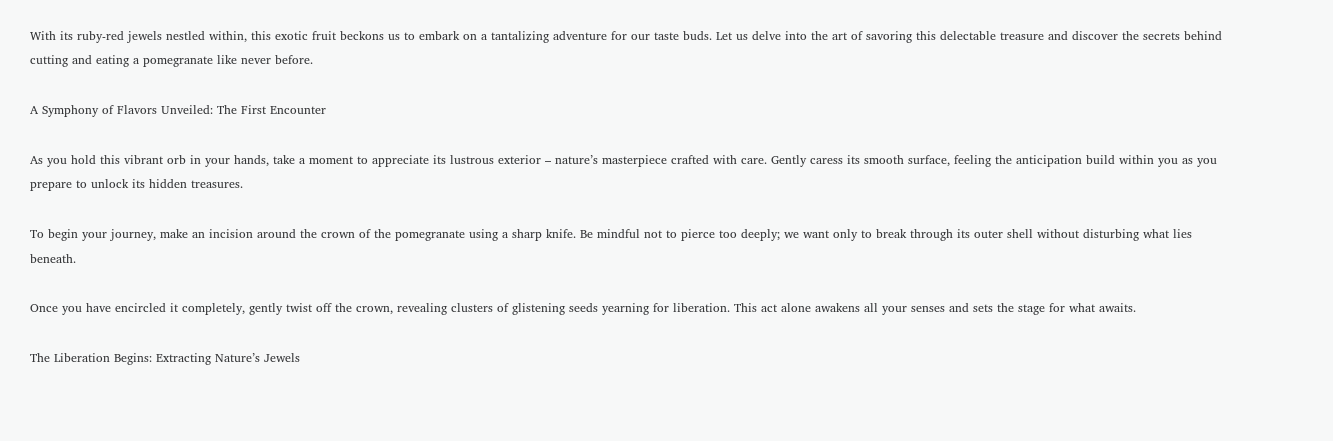With its ruby-red jewels nestled within, this exotic fruit beckons us to embark on a tantalizing adventure for our taste buds. Let us delve into the art of savoring this delectable treasure and discover the secrets behind cutting and eating a pomegranate like never before.

A Symphony of Flavors Unveiled: The First Encounter

As you hold this vibrant orb in your hands, take a moment to appreciate its lustrous exterior – nature’s masterpiece crafted with care. Gently caress its smooth surface, feeling the anticipation build within you as you prepare to unlock its hidden treasures.

To begin your journey, make an incision around the crown of the pomegranate using a sharp knife. Be mindful not to pierce too deeply; we want only to break through its outer shell without disturbing what lies beneath.

Once you have encircled it completely, gently twist off the crown, revealing clusters of glistening seeds yearning for liberation. This act alone awakens all your senses and sets the stage for what awaits.

The Liberation Begins: Extracting Nature’s Jewels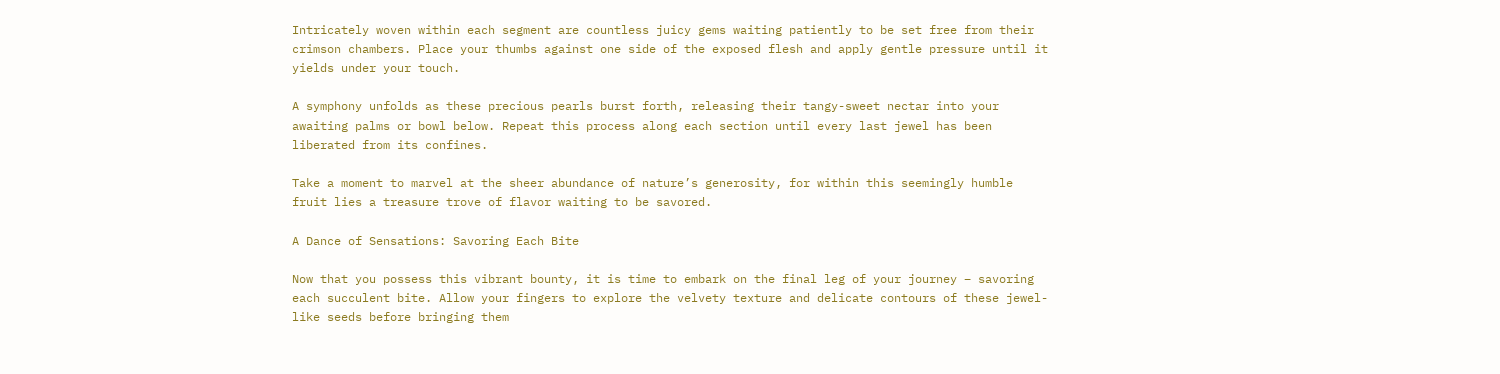Intricately woven within each segment are countless juicy gems waiting patiently to be set free from their crimson chambers. Place your thumbs against one side of the exposed flesh and apply gentle pressure until it yields under your touch.

A symphony unfolds as these precious pearls burst forth, releasing their tangy-sweet nectar into your awaiting palms or bowl below. Repeat this process along each section until every last jewel has been liberated from its confines.

Take a moment to marvel at the sheer abundance of nature’s generosity, for within this seemingly humble fruit lies a treasure trove of flavor waiting to be savored.

A Dance of Sensations: Savoring Each Bite

Now that you possess this vibrant bounty, it is time to embark on the final leg of your journey – savoring each succulent bite. Allow your fingers to explore the velvety texture and delicate contours of these jewel-like seeds before bringing them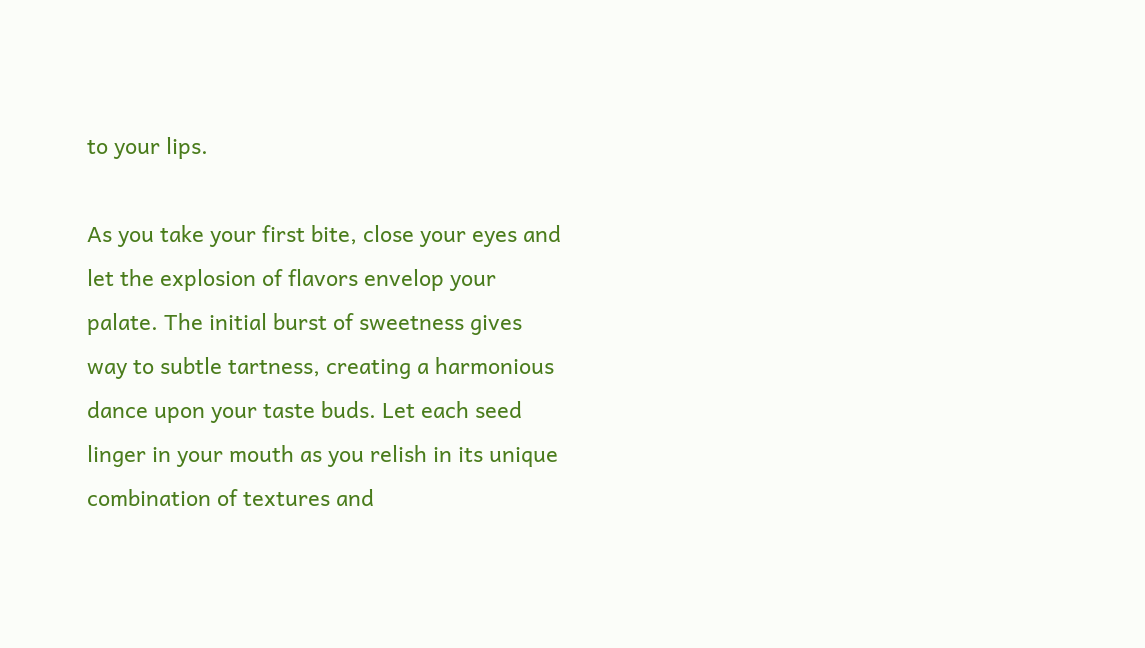to your lips.

As you take your first bite, close your eyes and let the explosion of flavors envelop your palate. The initial burst of sweetness gives way to subtle tartness, creating a harmonious dance upon your taste buds. Let each seed linger in your mouth as you relish in its unique combination of textures and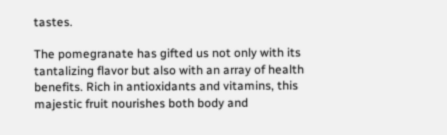tastes.

The pomegranate has gifted us not only with its tantalizing flavor but also with an array of health benefits. Rich in antioxidants and vitamins, this majestic fruit nourishes both body and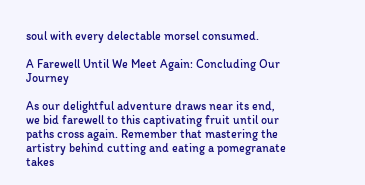soul with every delectable morsel consumed.

A Farewell Until We Meet Again: Concluding Our Journey

As our delightful adventure draws near its end, we bid farewell to this captivating fruit until our paths cross again. Remember that mastering the artistry behind cutting and eating a pomegranate takes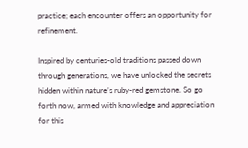practice; each encounter offers an opportunity for refinement.

Inspired by centuries-old traditions passed down through generations, we have unlocked the secrets hidden within nature’s ruby-red gemstone. So go forth now, armed with knowledge and appreciation for this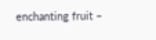enchanting fruit –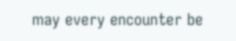may every encounter be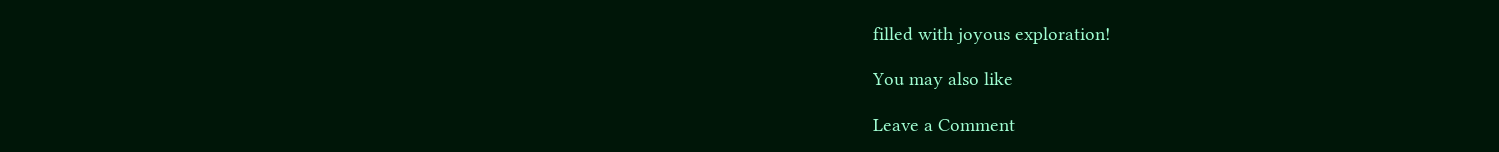filled with joyous exploration!

You may also like

Leave a Comment